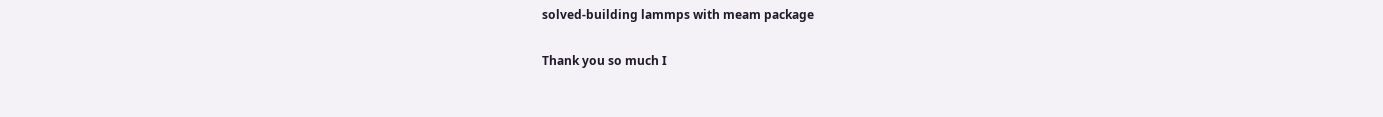solved-building lammps with meam package

Thank you so much I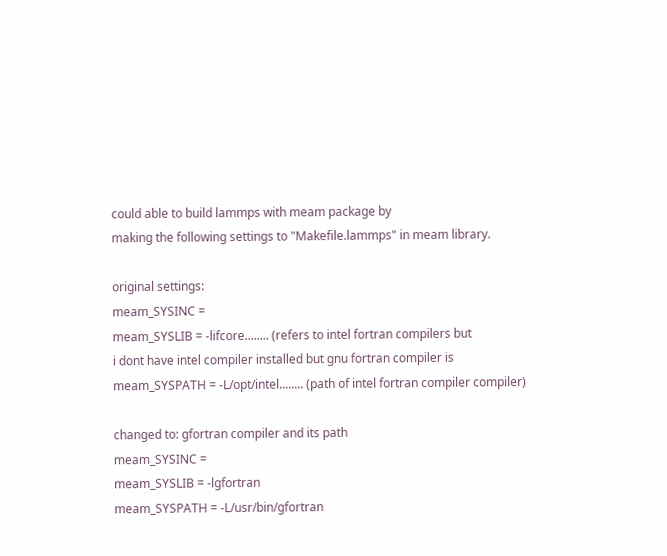could able to build lammps with meam package by
making the following settings to "Makefile.lammps" in meam library.

original settings:
meam_SYSINC =
meam_SYSLIB = -lifcore........ (refers to intel fortran compilers but
i dont have intel compiler installed but gnu fortran compiler is
meam_SYSPATH = -L/opt/intel........ (path of intel fortran compiler compiler)

changed to: gfortran compiler and its path
meam_SYSINC =
meam_SYSLIB = -lgfortran
meam_SYSPATH = -L/usr/bin/gfortran